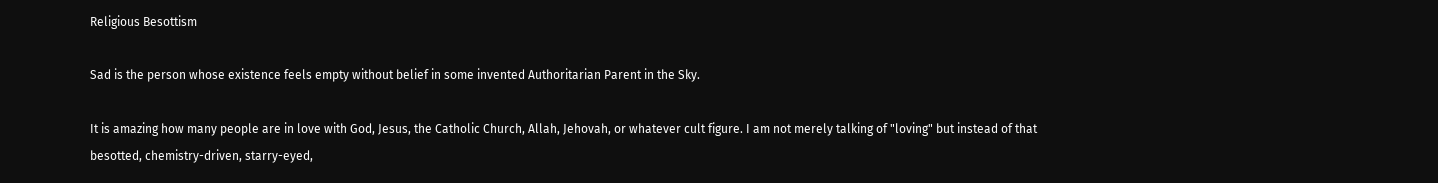Religious Besottism

Sad is the person whose existence feels empty without belief in some invented Authoritarian Parent in the Sky.

It is amazing how many people are in love with God, Jesus, the Catholic Church, Allah, Jehovah, or whatever cult figure. I am not merely talking of "loving" but instead of that besotted, chemistry-driven, starry-eyed,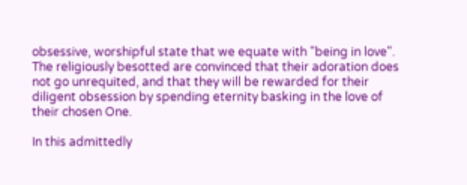obsessive, worshipful state that we equate with "being in love". The religiously besotted are convinced that their adoration does not go unrequited, and that they will be rewarded for their diligent obsession by spending eternity basking in the love of their chosen One.

In this admittedly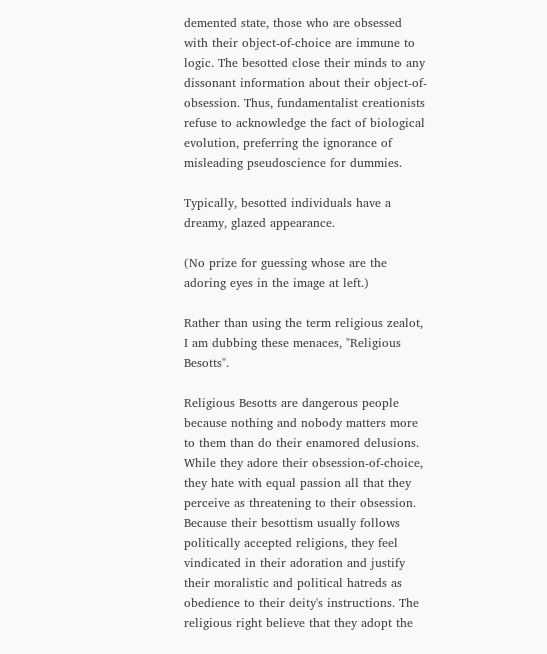demented state, those who are obsessed with their object-of-choice are immune to logic. The besotted close their minds to any dissonant information about their object-of-obsession. Thus, fundamentalist creationists refuse to acknowledge the fact of biological evolution, preferring the ignorance of misleading pseudoscience for dummies.

Typically, besotted individuals have a dreamy, glazed appearance.

(No prize for guessing whose are the adoring eyes in the image at left.)

Rather than using the term religious zealot, I am dubbing these menaces, "Religious Besotts".

Religious Besotts are dangerous people because nothing and nobody matters more to them than do their enamored delusions. While they adore their obsession-of-choice, they hate with equal passion all that they perceive as threatening to their obsession. Because their besottism usually follows politically accepted religions, they feel vindicated in their adoration and justify their moralistic and political hatreds as obedience to their deity's instructions. The religious right believe that they adopt the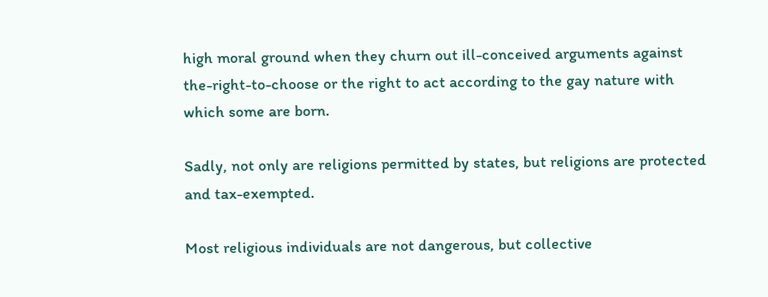high moral ground when they churn out ill-conceived arguments against the-right-to-choose or the right to act according to the gay nature with which some are born.

Sadly, not only are religions permitted by states, but religions are protected and tax-exempted.

Most religious individuals are not dangerous, but collective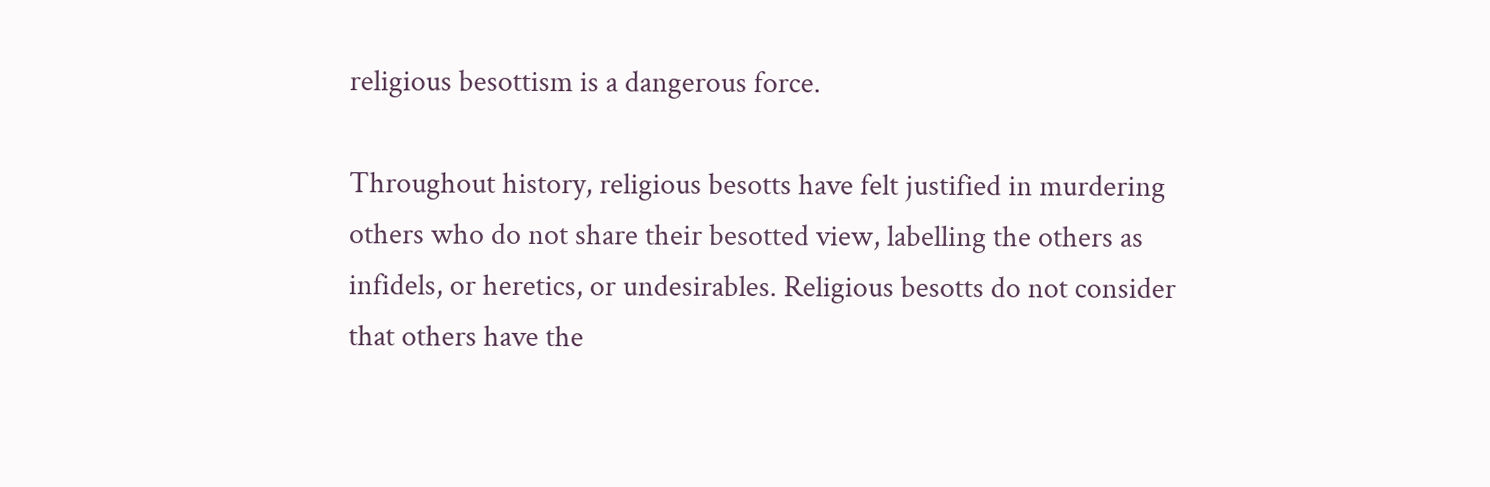religious besottism is a dangerous force.

Throughout history, religious besotts have felt justified in murdering others who do not share their besotted view, labelling the others as infidels, or heretics, or undesirables. Religious besotts do not consider that others have the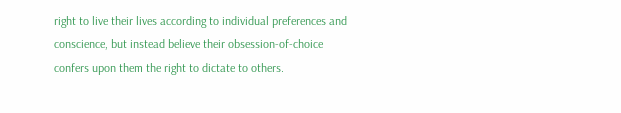right to live their lives according to individual preferences and conscience, but instead believe their obsession-of-choice confers upon them the right to dictate to others.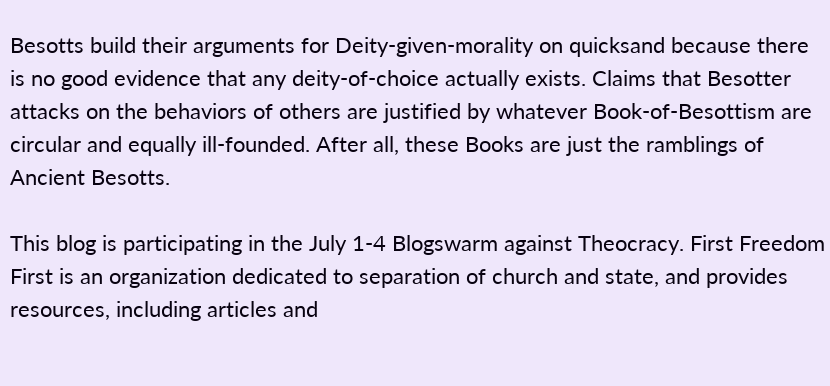Besotts build their arguments for Deity-given-morality on quicksand because there is no good evidence that any deity-of-choice actually exists. Claims that Besotter attacks on the behaviors of others are justified by whatever Book-of-Besottism are circular and equally ill-founded. After all, these Books are just the ramblings of Ancient Besotts.

This blog is participating in the July 1-4 Blogswarm against Theocracy. First Freedom First is an organization dedicated to separation of church and state, and provides resources, including articles and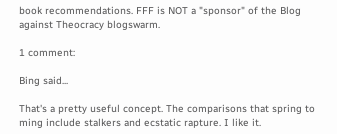book recommendations. FFF is NOT a "sponsor" of the Blog against Theocracy blogswarm.

1 comment:

Bing said...

That's a pretty useful concept. The comparisons that spring to ming include stalkers and ecstatic rapture. I like it.